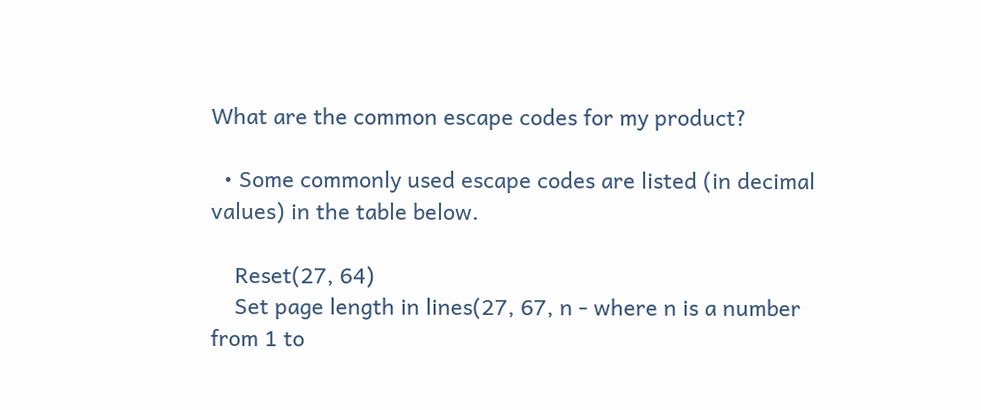What are the common escape codes for my product?

  • Some commonly used escape codes are listed (in decimal values) in the table below.

    Reset(27, 64)
    Set page length in lines(27, 67, n - where n is a number from 1 to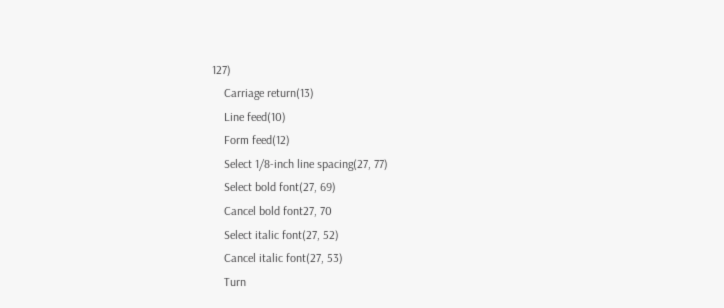127)
    Carriage return(13)
    Line feed(10)
    Form feed(12)
    Select 1/8-inch line spacing(27, 77)
    Select bold font(27, 69)
    Cancel bold font27, 70
    Select italic font(27, 52)
    Cancel italic font(27, 53)
    Turn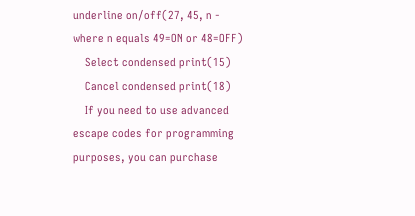underline on/off(27, 45, n - where n equals 49=ON or 48=OFF)
    Select condensed print(15)
    Cancel condensed print(18)
    If you need to use advanced escape codes for programming purposes, you can purchase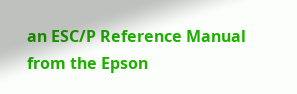an ESC/P Reference Manual from the Epson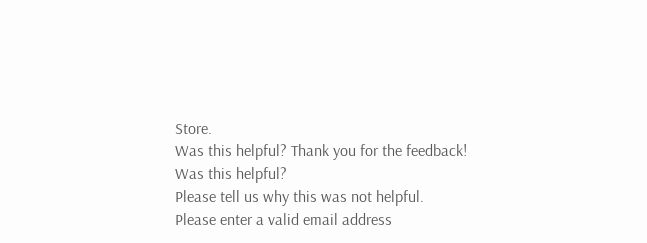Store.
Was this helpful? Thank you for the feedback!
Was this helpful?
Please tell us why this was not helpful.
Please enter a valid email address